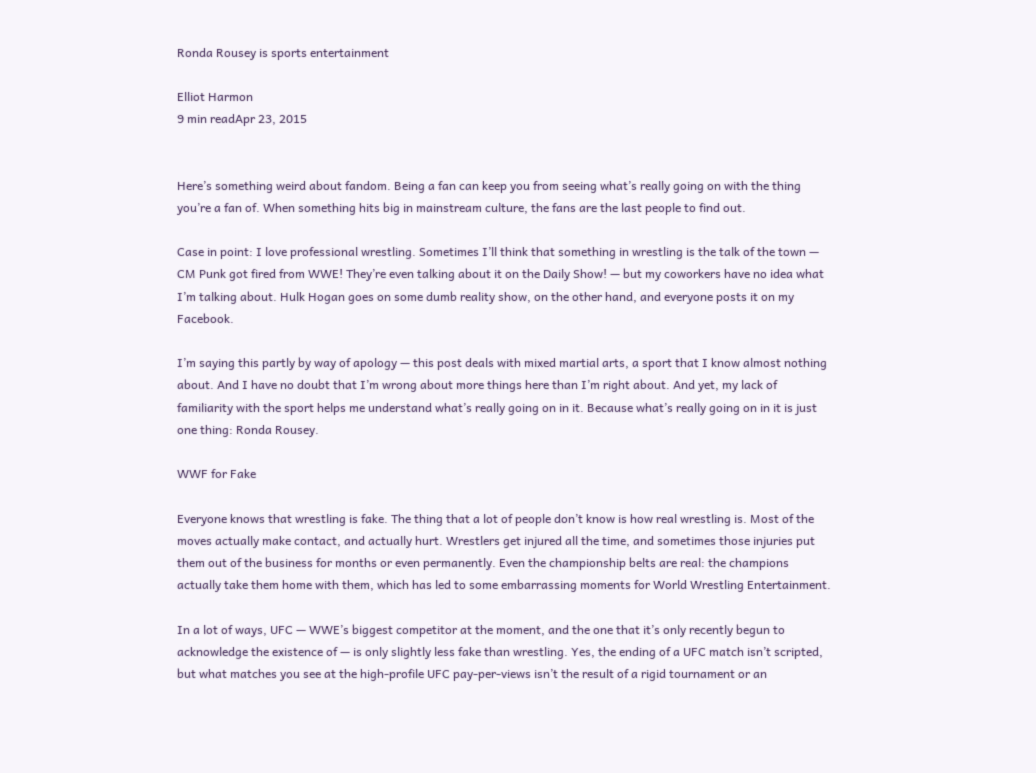Ronda Rousey is sports entertainment

Elliot Harmon
9 min readApr 23, 2015


Here’s something weird about fandom. Being a fan can keep you from seeing what’s really going on with the thing you’re a fan of. When something hits big in mainstream culture, the fans are the last people to find out.

Case in point: I love professional wrestling. Sometimes I’ll think that something in wrestling is the talk of the town — CM Punk got fired from WWE! They’re even talking about it on the Daily Show! — but my coworkers have no idea what I’m talking about. Hulk Hogan goes on some dumb reality show, on the other hand, and everyone posts it on my Facebook.

I’m saying this partly by way of apology — this post deals with mixed martial arts, a sport that I know almost nothing about. And I have no doubt that I’m wrong about more things here than I’m right about. And yet, my lack of familiarity with the sport helps me understand what’s really going on in it. Because what’s really going on in it is just one thing: Ronda Rousey.

WWF for Fake

Everyone knows that wrestling is fake. The thing that a lot of people don’t know is how real wrestling is. Most of the moves actually make contact, and actually hurt. Wrestlers get injured all the time, and sometimes those injuries put them out of the business for months or even permanently. Even the championship belts are real: the champions actually take them home with them, which has led to some embarrassing moments for World Wrestling Entertainment.

In a lot of ways, UFC — WWE’s biggest competitor at the moment, and the one that it’s only recently begun to acknowledge the existence of — is only slightly less fake than wrestling. Yes, the ending of a UFC match isn’t scripted, but what matches you see at the high-profile UFC pay-per-views isn’t the result of a rigid tournament or an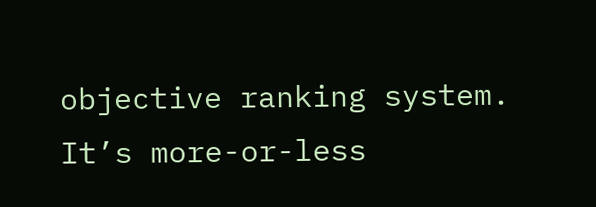objective ranking system. It’s more-or-less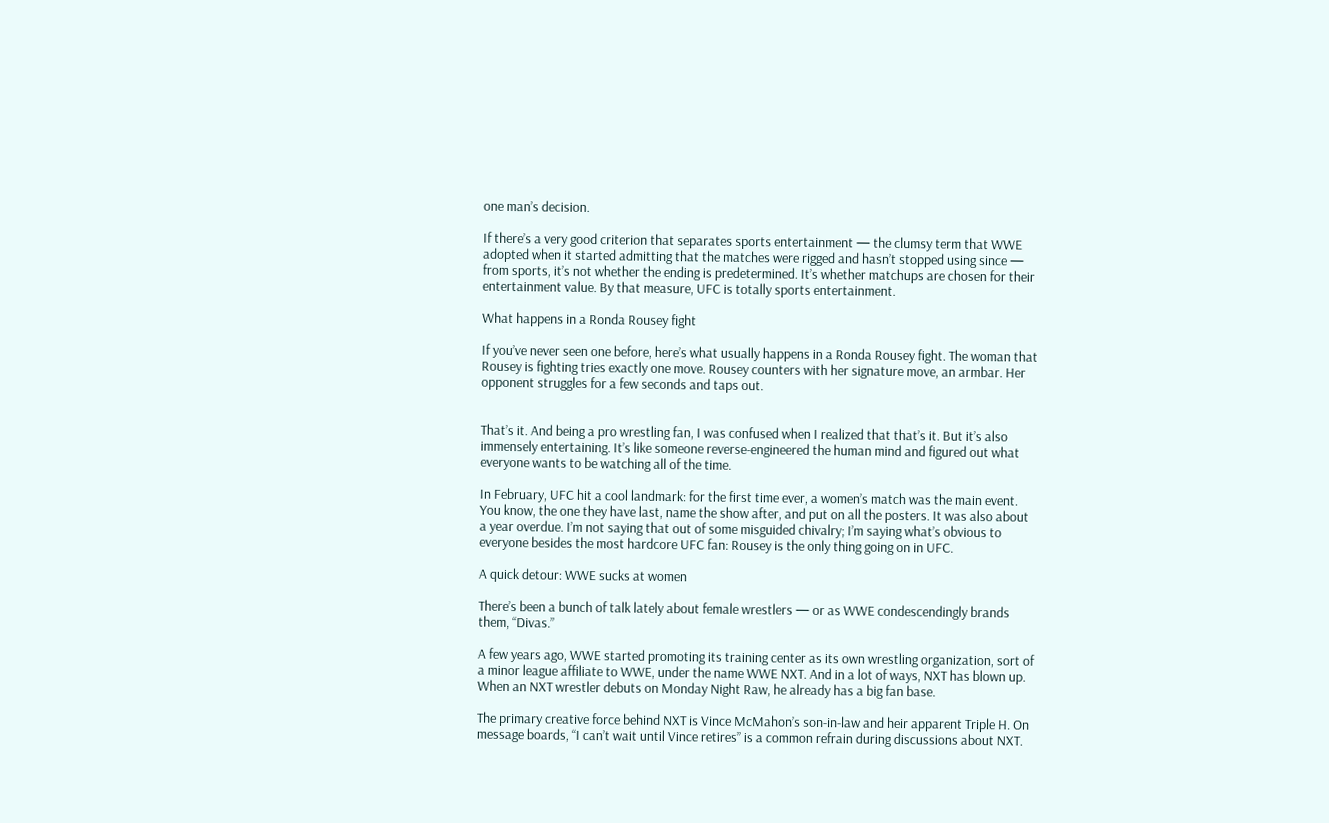one man’s decision.

If there’s a very good criterion that separates sports entertainment — the clumsy term that WWE adopted when it started admitting that the matches were rigged and hasn’t stopped using since — from sports, it’s not whether the ending is predetermined. It’s whether matchups are chosen for their entertainment value. By that measure, UFC is totally sports entertainment.

What happens in a Ronda Rousey fight

If you’ve never seen one before, here’s what usually happens in a Ronda Rousey fight. The woman that Rousey is fighting tries exactly one move. Rousey counters with her signature move, an armbar. Her opponent struggles for a few seconds and taps out.


That’s it. And being a pro wrestling fan, I was confused when I realized that that’s it. But it’s also immensely entertaining. It’s like someone reverse-engineered the human mind and figured out what everyone wants to be watching all of the time.

In February, UFC hit a cool landmark: for the first time ever, a women’s match was the main event. You know, the one they have last, name the show after, and put on all the posters. It was also about a year overdue. I’m not saying that out of some misguided chivalry; I’m saying what’s obvious to everyone besides the most hardcore UFC fan: Rousey is the only thing going on in UFC.

A quick detour: WWE sucks at women

There’s been a bunch of talk lately about female wrestlers — or as WWE condescendingly brands them, “Divas.”

A few years ago, WWE started promoting its training center as its own wrestling organization, sort of a minor league affiliate to WWE, under the name WWE NXT. And in a lot of ways, NXT has blown up. When an NXT wrestler debuts on Monday Night Raw, he already has a big fan base.

The primary creative force behind NXT is Vince McMahon’s son-in-law and heir apparent Triple H. On message boards, “I can’t wait until Vince retires” is a common refrain during discussions about NXT.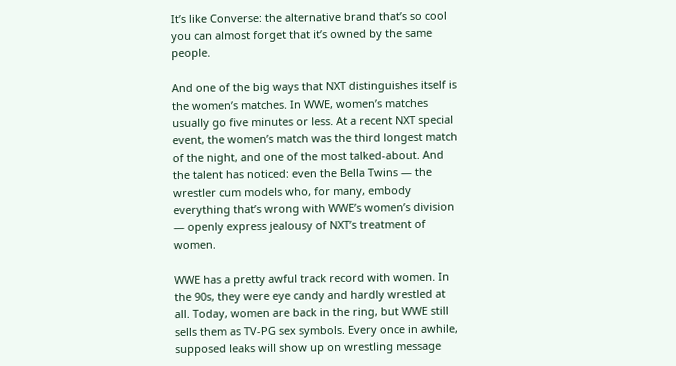It’s like Converse: the alternative brand that’s so cool you can almost forget that it’s owned by the same people.

And one of the big ways that NXT distinguishes itself is the women’s matches. In WWE, women’s matches usually go five minutes or less. At a recent NXT special event, the women’s match was the third longest match of the night, and one of the most talked-about. And the talent has noticed: even the Bella Twins — the wrestler cum models who, for many, embody everything that’s wrong with WWE’s women’s division — openly express jealousy of NXT’s treatment of women.

WWE has a pretty awful track record with women. In the 90s, they were eye candy and hardly wrestled at all. Today, women are back in the ring, but WWE still sells them as TV-PG sex symbols. Every once in awhile, supposed leaks will show up on wrestling message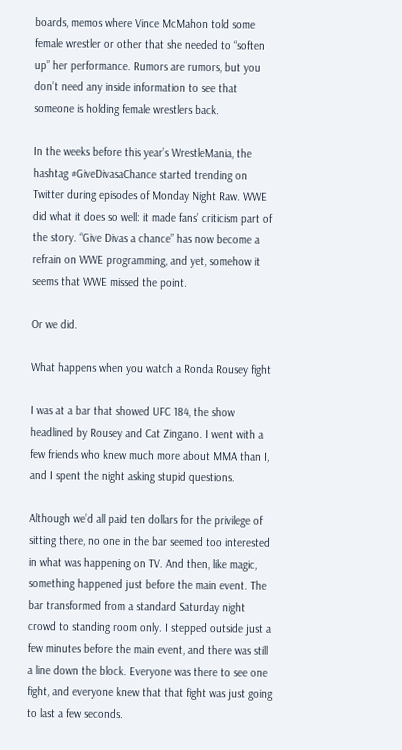boards, memos where Vince McMahon told some female wrestler or other that she needed to “soften up” her performance. Rumors are rumors, but you don’t need any inside information to see that someone is holding female wrestlers back.

In the weeks before this year’s WrestleMania, the hashtag #GiveDivasaChance started trending on Twitter during episodes of Monday Night Raw. WWE did what it does so well: it made fans’ criticism part of the story. “Give Divas a chance” has now become a refrain on WWE programming, and yet, somehow it seems that WWE missed the point.

Or we did.

What happens when you watch a Ronda Rousey fight

I was at a bar that showed UFC 184, the show headlined by Rousey and Cat Zingano. I went with a few friends who knew much more about MMA than I, and I spent the night asking stupid questions.

Although we’d all paid ten dollars for the privilege of sitting there, no one in the bar seemed too interested in what was happening on TV. And then, like magic, something happened just before the main event. The bar transformed from a standard Saturday night crowd to standing room only. I stepped outside just a few minutes before the main event, and there was still a line down the block. Everyone was there to see one fight, and everyone knew that that fight was just going to last a few seconds.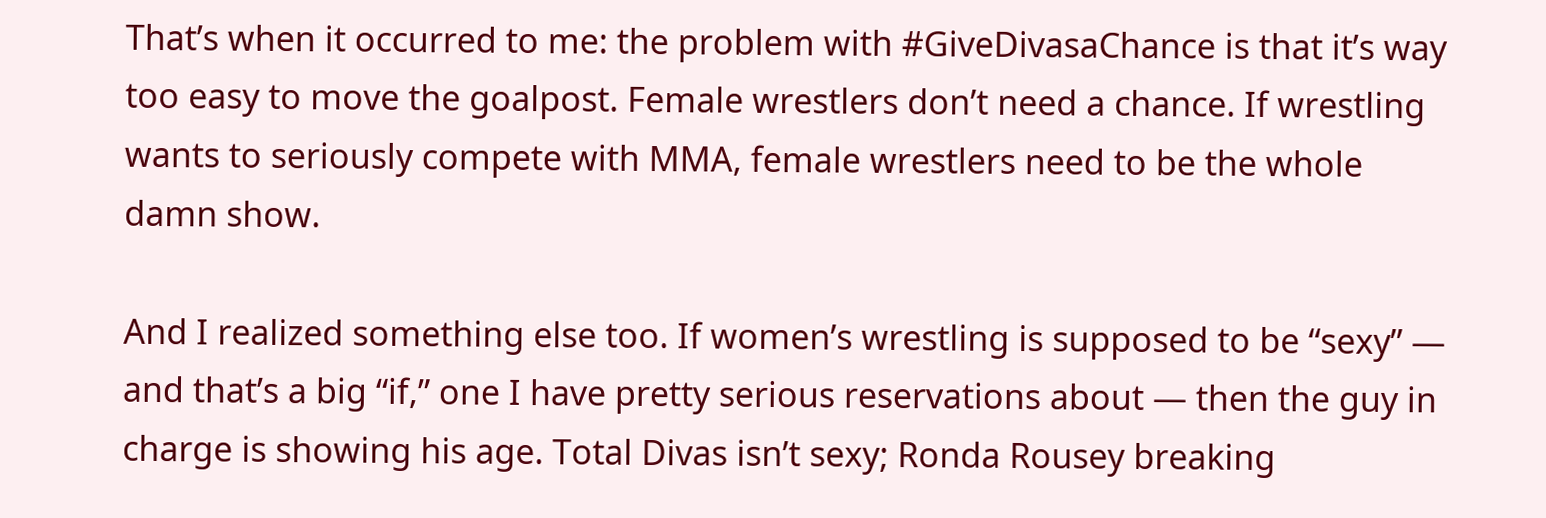That’s when it occurred to me: the problem with #GiveDivasaChance is that it’s way too easy to move the goalpost. Female wrestlers don’t need a chance. If wrestling wants to seriously compete with MMA, female wrestlers need to be the whole damn show.

And I realized something else too. If women’s wrestling is supposed to be “sexy” — and that’s a big “if,” one I have pretty serious reservations about — then the guy in charge is showing his age. Total Divas isn’t sexy; Ronda Rousey breaking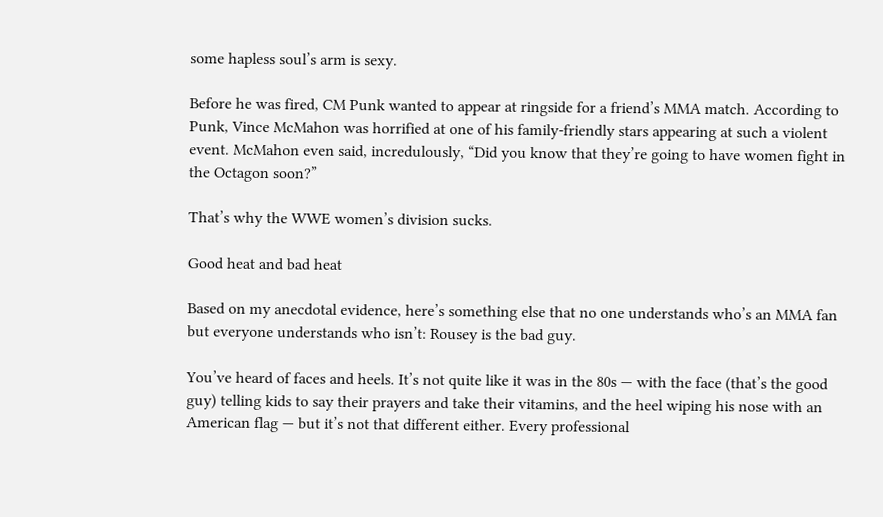some hapless soul’s arm is sexy.

Before he was fired, CM Punk wanted to appear at ringside for a friend’s MMA match. According to Punk, Vince McMahon was horrified at one of his family-friendly stars appearing at such a violent event. McMahon even said, incredulously, “Did you know that they’re going to have women fight in the Octagon soon?”

That’s why the WWE women’s division sucks.

Good heat and bad heat

Based on my anecdotal evidence, here’s something else that no one understands who’s an MMA fan but everyone understands who isn’t: Rousey is the bad guy.

You’ve heard of faces and heels. It’s not quite like it was in the 80s — with the face (that’s the good guy) telling kids to say their prayers and take their vitamins, and the heel wiping his nose with an American flag — but it’s not that different either. Every professional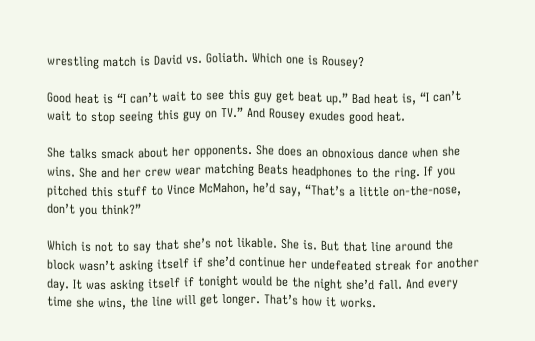wrestling match is David vs. Goliath. Which one is Rousey?

Good heat is “I can’t wait to see this guy get beat up.” Bad heat is, “I can’t wait to stop seeing this guy on TV.” And Rousey exudes good heat.

She talks smack about her opponents. She does an obnoxious dance when she wins. She and her crew wear matching Beats headphones to the ring. If you pitched this stuff to Vince McMahon, he’d say, “That’s a little on-the-nose, don’t you think?”

Which is not to say that she’s not likable. She is. But that line around the block wasn’t asking itself if she’d continue her undefeated streak for another day. It was asking itself if tonight would be the night she’d fall. And every time she wins, the line will get longer. That’s how it works.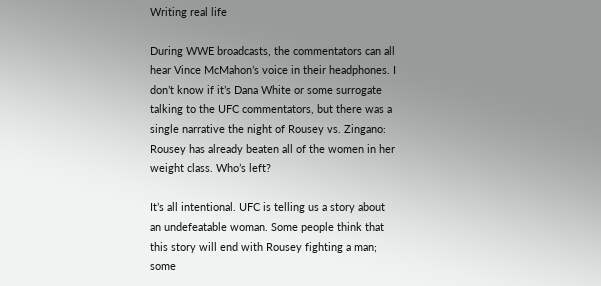Writing real life

During WWE broadcasts, the commentators can all hear Vince McMahon’s voice in their headphones. I don’t know if it’s Dana White or some surrogate talking to the UFC commentators, but there was a single narrative the night of Rousey vs. Zingano: Rousey has already beaten all of the women in her weight class. Who’s left?

It’s all intentional. UFC is telling us a story about an undefeatable woman. Some people think that this story will end with Rousey fighting a man; some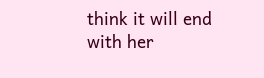think it will end with her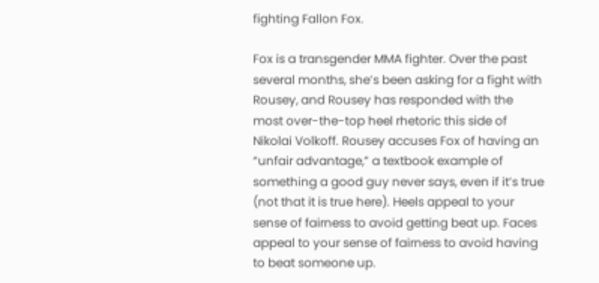fighting Fallon Fox.

Fox is a transgender MMA fighter. Over the past several months, she’s been asking for a fight with Rousey, and Rousey has responded with the most over-the-top heel rhetoric this side of Nikolai Volkoff. Rousey accuses Fox of having an “unfair advantage,” a textbook example of something a good guy never says, even if it’s true (not that it is true here). Heels appeal to your sense of fairness to avoid getting beat up. Faces appeal to your sense of fairness to avoid having to beat someone up.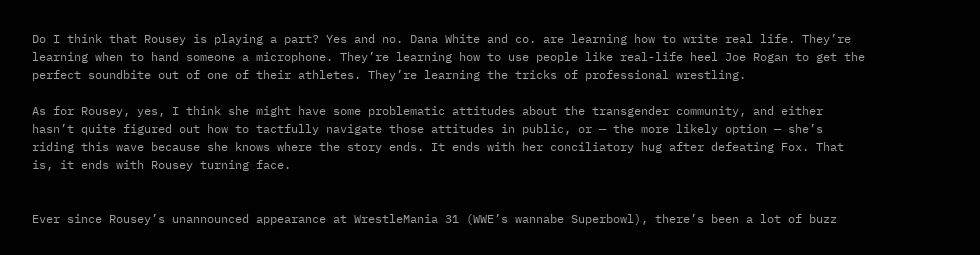Do I think that Rousey is playing a part? Yes and no. Dana White and co. are learning how to write real life. They’re learning when to hand someone a microphone. They’re learning how to use people like real-life heel Joe Rogan to get the perfect soundbite out of one of their athletes. They’re learning the tricks of professional wrestling.

As for Rousey, yes, I think she might have some problematic attitudes about the transgender community, and either hasn’t quite figured out how to tactfully navigate those attitudes in public, or — the more likely option — she’s riding this wave because she knows where the story ends. It ends with her conciliatory hug after defeating Fox. That is, it ends with Rousey turning face.


Ever since Rousey’s unannounced appearance at WrestleMania 31 (WWE’s wannabe Superbowl), there’s been a lot of buzz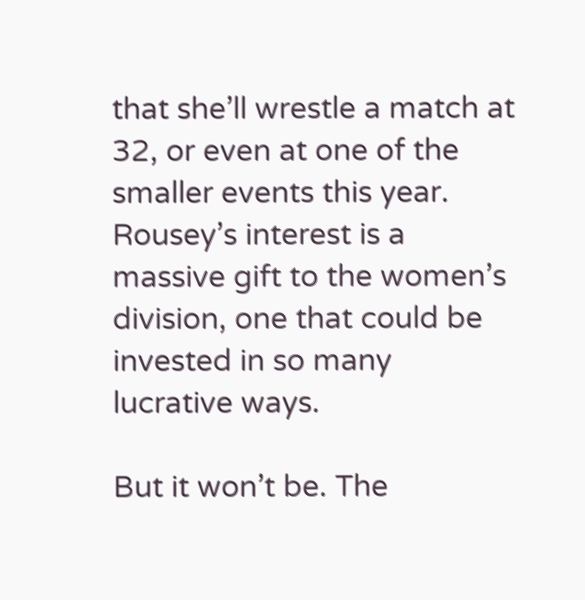that she’ll wrestle a match at 32, or even at one of the smaller events this year. Rousey’s interest is a massive gift to the women’s division, one that could be invested in so many lucrative ways.

But it won’t be. The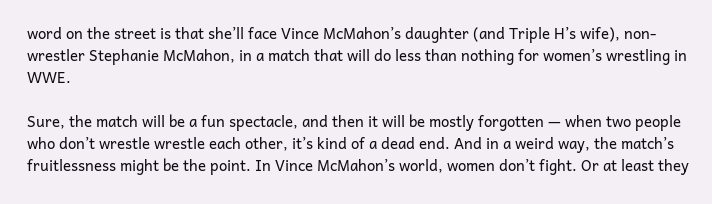word on the street is that she’ll face Vince McMahon’s daughter (and Triple H’s wife), non-wrestler Stephanie McMahon, in a match that will do less than nothing for women’s wrestling in WWE.

Sure, the match will be a fun spectacle, and then it will be mostly forgotten — when two people who don’t wrestle wrestle each other, it’s kind of a dead end. And in a weird way, the match’s fruitlessness might be the point. In Vince McMahon’s world, women don’t fight. Or at least they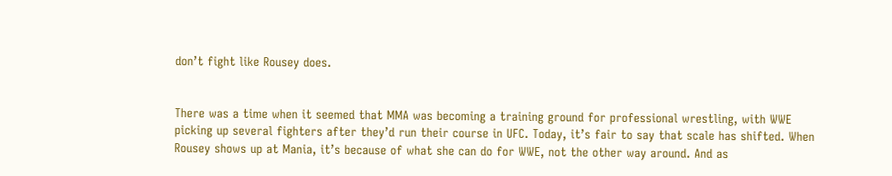don’t fight like Rousey does.


There was a time when it seemed that MMA was becoming a training ground for professional wrestling, with WWE picking up several fighters after they’d run their course in UFC. Today, it’s fair to say that scale has shifted. When Rousey shows up at Mania, it’s because of what she can do for WWE, not the other way around. And as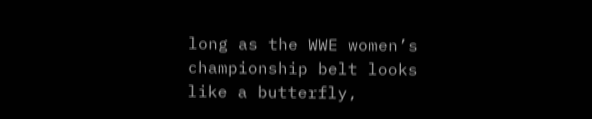long as the WWE women’s championship belt looks like a butterfly,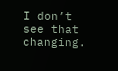I don’t see that changing.